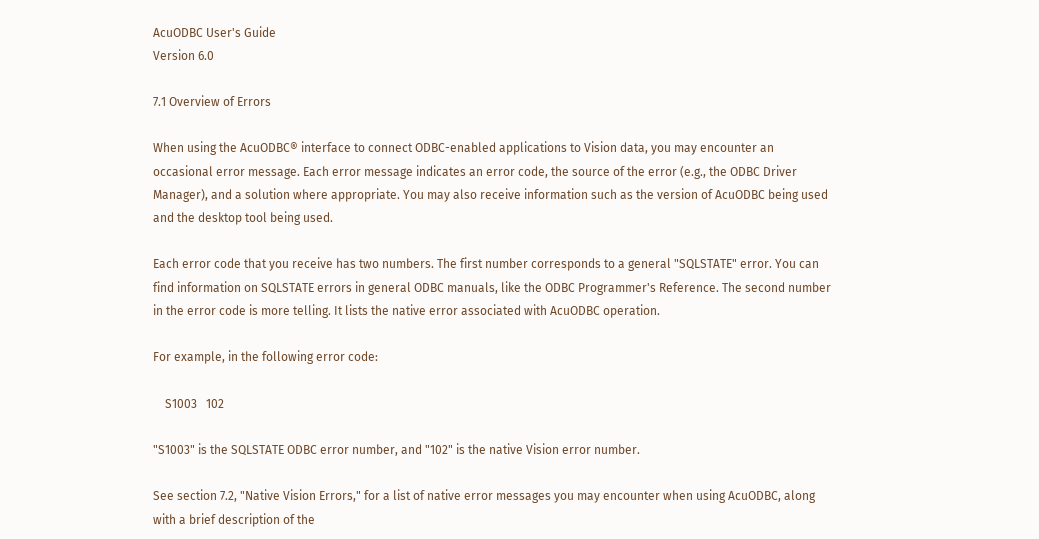AcuODBC User's Guide
Version 6.0

7.1 Overview of Errors

When using the AcuODBC® interface to connect ODBC-enabled applications to Vision data, you may encounter an occasional error message. Each error message indicates an error code, the source of the error (e.g., the ODBC Driver Manager), and a solution where appropriate. You may also receive information such as the version of AcuODBC being used and the desktop tool being used.

Each error code that you receive has two numbers. The first number corresponds to a general "SQLSTATE" error. You can find information on SQLSTATE errors in general ODBC manuals, like the ODBC Programmer's Reference. The second number in the error code is more telling. It lists the native error associated with AcuODBC operation.

For example, in the following error code:

    S1003   102

"S1003" is the SQLSTATE ODBC error number, and "102" is the native Vision error number.

See section 7.2, "Native Vision Errors," for a list of native error messages you may encounter when using AcuODBC, along with a brief description of the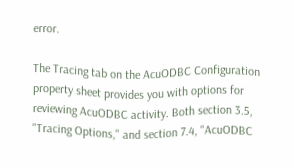error.

The Tracing tab on the AcuODBC Configuration property sheet provides you with options for reviewing AcuODBC activity. Both section 3.5, "Tracing Options," and section 7.4, "AcuODBC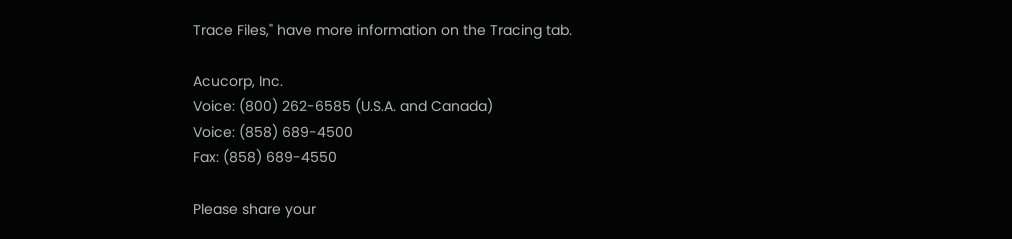Trace Files," have more information on the Tracing tab.

Acucorp, Inc.
Voice: (800) 262-6585 (U.S.A. and Canada)
Voice: (858) 689-4500
Fax: (858) 689-4550

Please share your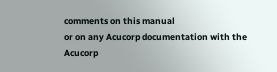comments on this manual
or on any Acucorp documentation with the
Acucorp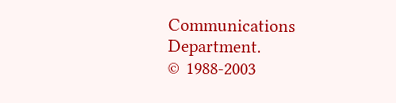Communications Department.
© 1988-2003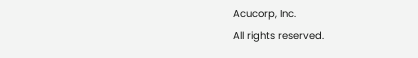Acucorp, Inc.
All rights reserved.